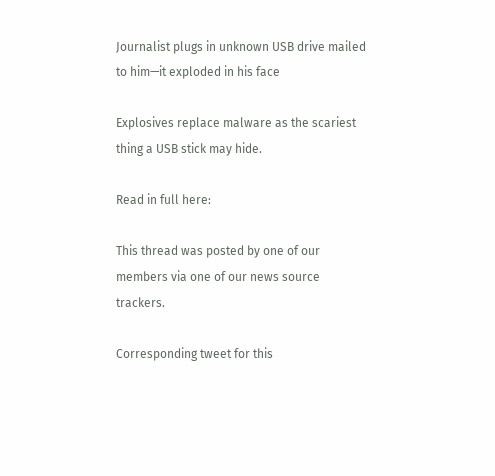Journalist plugs in unknown USB drive mailed to him—it exploded in his face

Explosives replace malware as the scariest thing a USB stick may hide.

Read in full here:

This thread was posted by one of our members via one of our news source trackers.

Corresponding tweet for this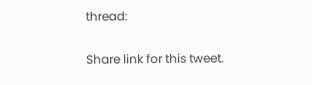thread:

Share link for this tweet.